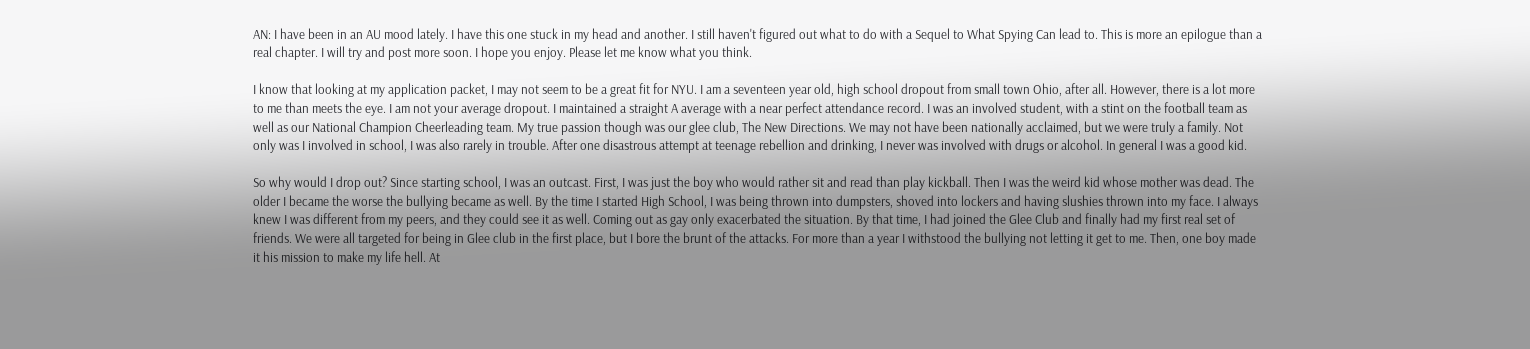AN: I have been in an AU mood lately. I have this one stuck in my head and another. I still haven't figured out what to do with a Sequel to What Spying Can lead to. This is more an epilogue than a real chapter. I will try and post more soon. I hope you enjoy. Please let me know what you think.

I know that looking at my application packet, I may not seem to be a great fit for NYU. I am a seventeen year old, high school dropout from small town Ohio, after all. However, there is a lot more to me than meets the eye. I am not your average dropout. I maintained a straight A average with a near perfect attendance record. I was an involved student, with a stint on the football team as well as our National Champion Cheerleading team. My true passion though was our glee club, The New Directions. We may not have been nationally acclaimed, but we were truly a family. Not only was I involved in school, I was also rarely in trouble. After one disastrous attempt at teenage rebellion and drinking, I never was involved with drugs or alcohol. In general I was a good kid.

So why would I drop out? Since starting school, I was an outcast. First, I was just the boy who would rather sit and read than play kickball. Then I was the weird kid whose mother was dead. The older I became the worse the bullying became as well. By the time I started High School, I was being thrown into dumpsters, shoved into lockers and having slushies thrown into my face. I always knew I was different from my peers, and they could see it as well. Coming out as gay only exacerbated the situation. By that time, I had joined the Glee Club and finally had my first real set of friends. We were all targeted for being in Glee club in the first place, but I bore the brunt of the attacks. For more than a year I withstood the bullying not letting it get to me. Then, one boy made it his mission to make my life hell. At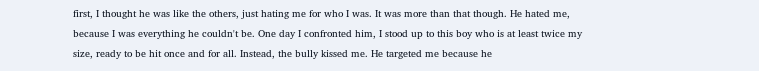first, I thought he was like the others, just hating me for who I was. It was more than that though. He hated me, because I was everything he couldn't be. One day I confronted him, I stood up to this boy who is at least twice my size, ready to be hit once and for all. Instead, the bully kissed me. He targeted me because he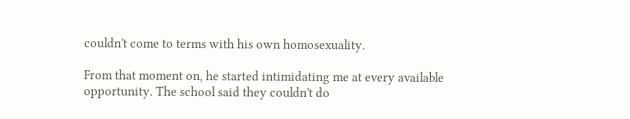couldn't come to terms with his own homosexuality.

From that moment on, he started intimidating me at every available opportunity. The school said they couldn't do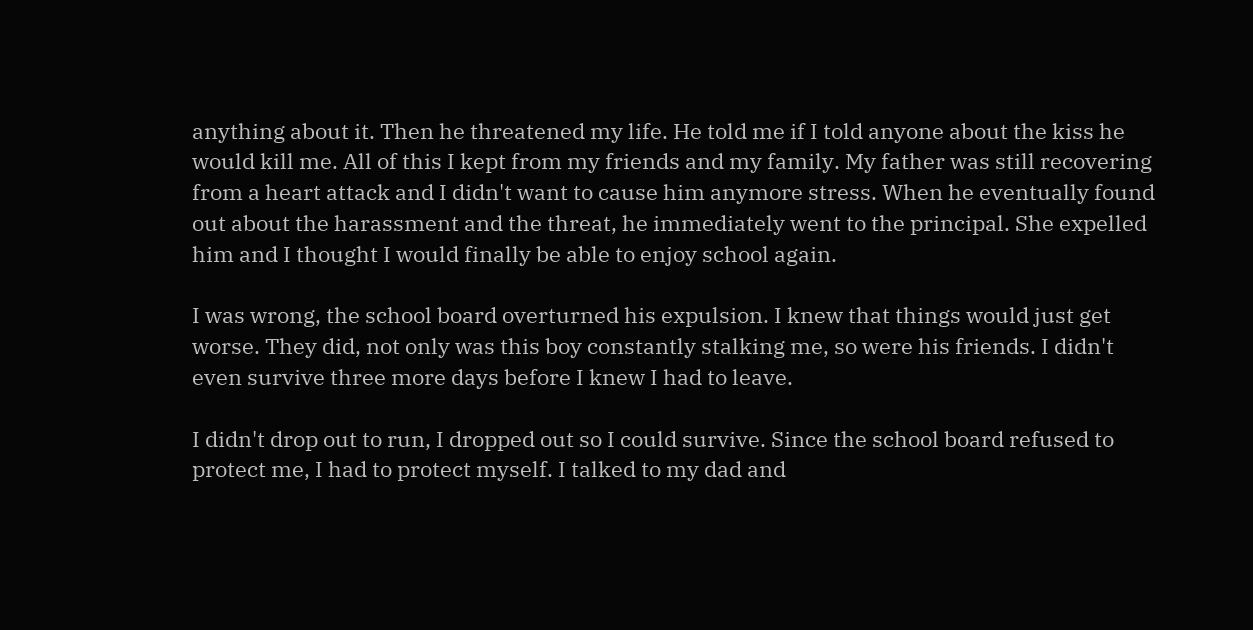anything about it. Then he threatened my life. He told me if I told anyone about the kiss he would kill me. All of this I kept from my friends and my family. My father was still recovering from a heart attack and I didn't want to cause him anymore stress. When he eventually found out about the harassment and the threat, he immediately went to the principal. She expelled him and I thought I would finally be able to enjoy school again.

I was wrong, the school board overturned his expulsion. I knew that things would just get worse. They did, not only was this boy constantly stalking me, so were his friends. I didn't even survive three more days before I knew I had to leave.

I didn't drop out to run, I dropped out so I could survive. Since the school board refused to protect me, I had to protect myself. I talked to my dad and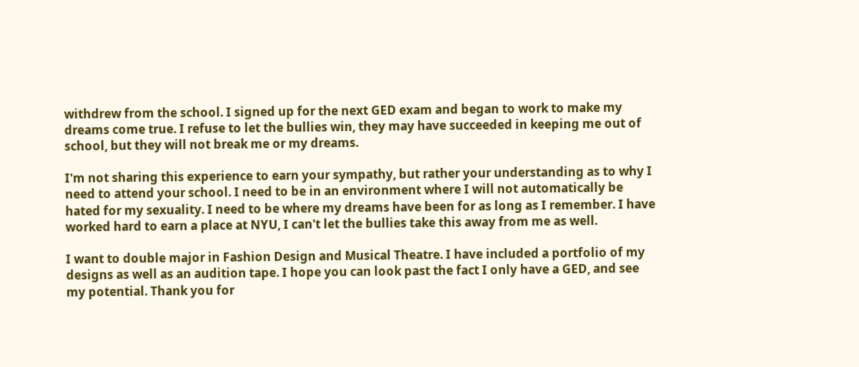withdrew from the school. I signed up for the next GED exam and began to work to make my dreams come true. I refuse to let the bullies win, they may have succeeded in keeping me out of school, but they will not break me or my dreams.

I'm not sharing this experience to earn your sympathy, but rather your understanding as to why I need to attend your school. I need to be in an environment where I will not automatically be hated for my sexuality. I need to be where my dreams have been for as long as I remember. I have worked hard to earn a place at NYU, I can't let the bullies take this away from me as well.

I want to double major in Fashion Design and Musical Theatre. I have included a portfolio of my designs as well as an audition tape. I hope you can look past the fact I only have a GED, and see my potential. Thank you for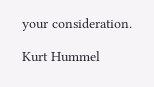your consideration.

Kurt Hummel